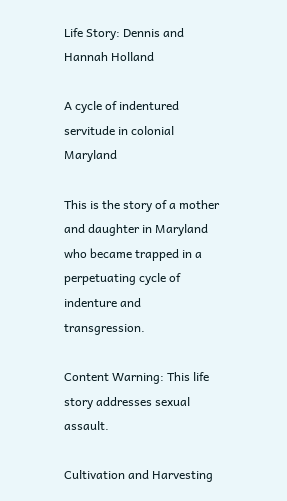Life Story: Dennis and Hannah Holland

A cycle of indentured servitude in colonial Maryland

This is the story of a mother and daughter in Maryland who became trapped in a perpetuating cycle of indenture and transgression.

Content Warning: This life story addresses sexual assault.

Cultivation and Harvesting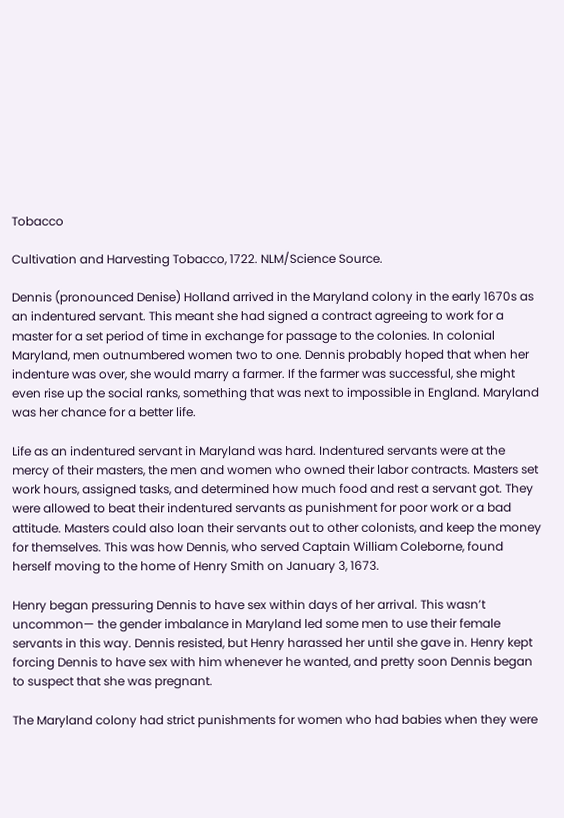Tobacco

Cultivation and Harvesting Tobacco, 1722. NLM/Science Source.

Dennis (pronounced Denise) Holland arrived in the Maryland colony in the early 1670s as an indentured servant. This meant she had signed a contract agreeing to work for a master for a set period of time in exchange for passage to the colonies. In colonial Maryland, men outnumbered women two to one. Dennis probably hoped that when her indenture was over, she would marry a farmer. If the farmer was successful, she might even rise up the social ranks, something that was next to impossible in England. Maryland was her chance for a better life.

Life as an indentured servant in Maryland was hard. Indentured servants were at the mercy of their masters, the men and women who owned their labor contracts. Masters set work hours, assigned tasks, and determined how much food and rest a servant got. They were allowed to beat their indentured servants as punishment for poor work or a bad attitude. Masters could also loan their servants out to other colonists, and keep the money for themselves. This was how Dennis, who served Captain William Coleborne, found herself moving to the home of Henry Smith on January 3, 1673.

Henry began pressuring Dennis to have sex within days of her arrival. This wasn’t uncommon— the gender imbalance in Maryland led some men to use their female servants in this way. Dennis resisted, but Henry harassed her until she gave in. Henry kept forcing Dennis to have sex with him whenever he wanted, and pretty soon Dennis began to suspect that she was pregnant.

The Maryland colony had strict punishments for women who had babies when they were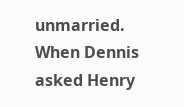unmarried. When Dennis asked Henry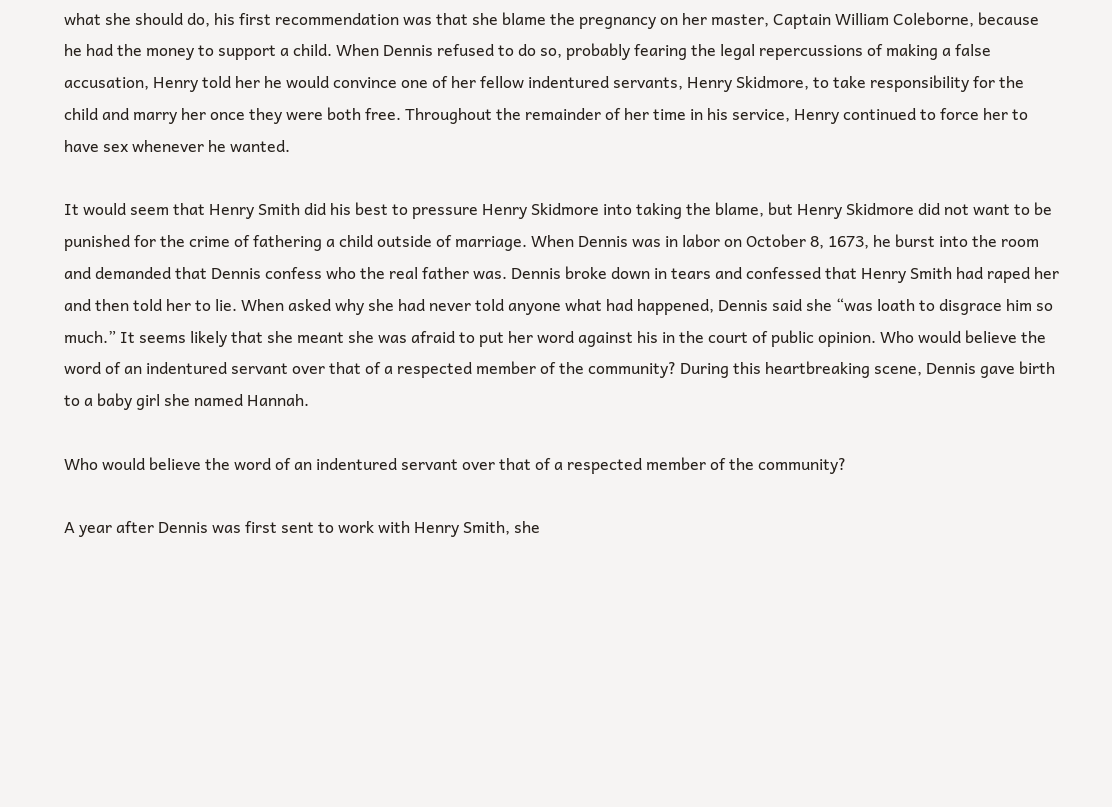what she should do, his first recommendation was that she blame the pregnancy on her master, Captain William Coleborne, because he had the money to support a child. When Dennis refused to do so, probably fearing the legal repercussions of making a false accusation, Henry told her he would convince one of her fellow indentured servants, Henry Skidmore, to take responsibility for the child and marry her once they were both free. Throughout the remainder of her time in his service, Henry continued to force her to have sex whenever he wanted.

It would seem that Henry Smith did his best to pressure Henry Skidmore into taking the blame, but Henry Skidmore did not want to be punished for the crime of fathering a child outside of marriage. When Dennis was in labor on October 8, 1673, he burst into the room and demanded that Dennis confess who the real father was. Dennis broke down in tears and confessed that Henry Smith had raped her and then told her to lie. When asked why she had never told anyone what had happened, Dennis said she “was loath to disgrace him so much.” It seems likely that she meant she was afraid to put her word against his in the court of public opinion. Who would believe the word of an indentured servant over that of a respected member of the community? During this heartbreaking scene, Dennis gave birth to a baby girl she named Hannah.

Who would believe the word of an indentured servant over that of a respected member of the community?

A year after Dennis was first sent to work with Henry Smith, she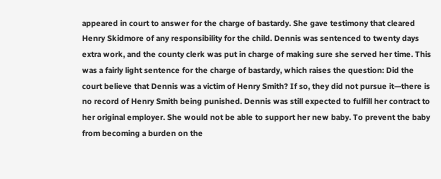appeared in court to answer for the charge of bastardy. She gave testimony that cleared Henry Skidmore of any responsibility for the child. Dennis was sentenced to twenty days extra work, and the county clerk was put in charge of making sure she served her time. This was a fairly light sentence for the charge of bastardy, which raises the question: Did the court believe that Dennis was a victim of Henry Smith? If so, they did not pursue it—there is no record of Henry Smith being punished. Dennis was still expected to fulfill her contract to her original employer. She would not be able to support her new baby. To prevent the baby from becoming a burden on the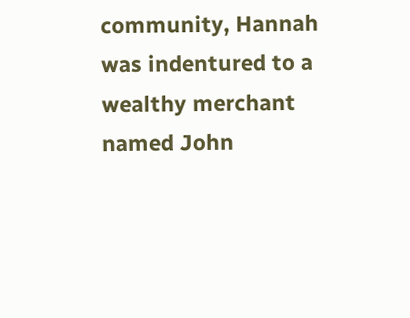community, Hannah was indentured to a wealthy merchant named John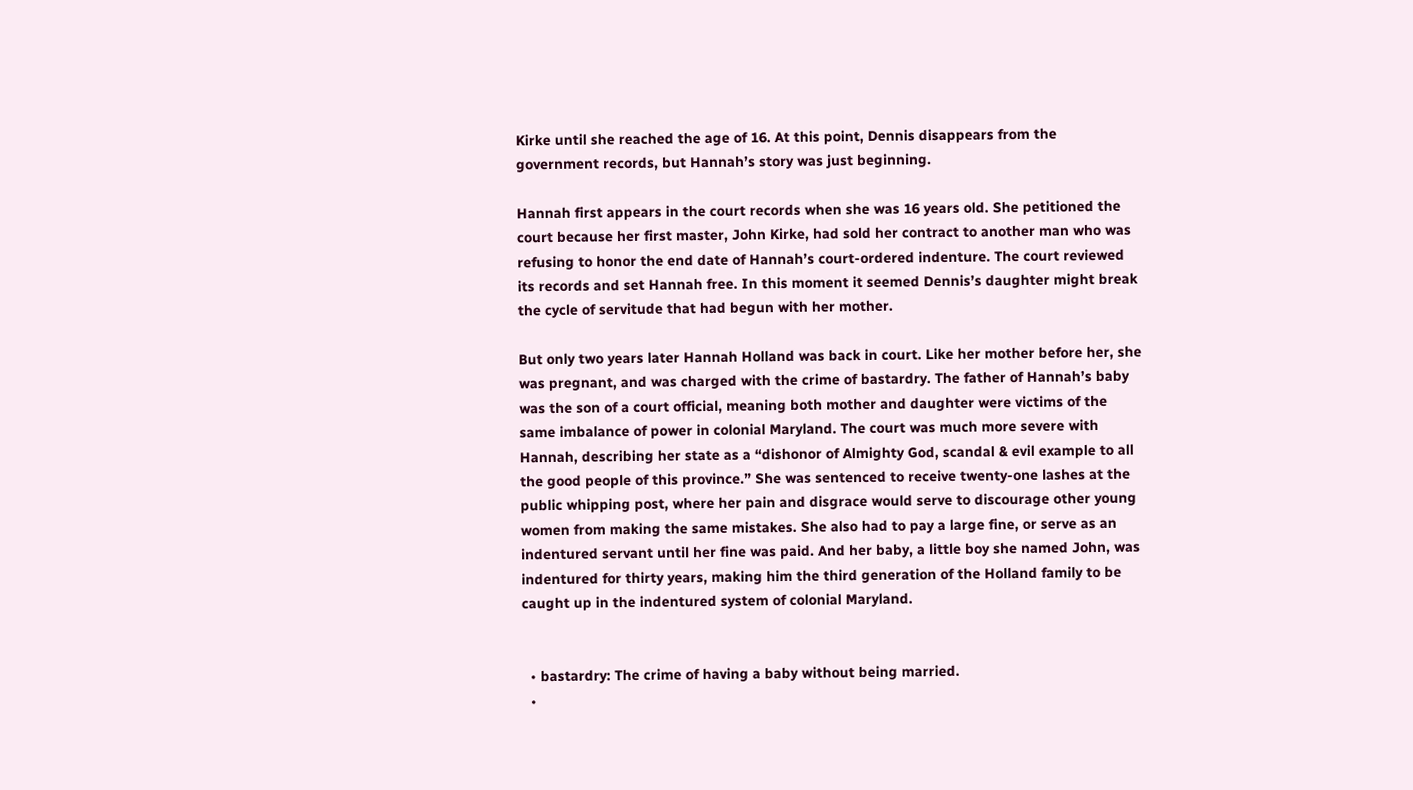Kirke until she reached the age of 16. At this point, Dennis disappears from the government records, but Hannah’s story was just beginning.

Hannah first appears in the court records when she was 16 years old. She petitioned the court because her first master, John Kirke, had sold her contract to another man who was refusing to honor the end date of Hannah’s court-ordered indenture. The court reviewed its records and set Hannah free. In this moment it seemed Dennis’s daughter might break the cycle of servitude that had begun with her mother.

But only two years later Hannah Holland was back in court. Like her mother before her, she was pregnant, and was charged with the crime of bastardry. The father of Hannah’s baby was the son of a court official, meaning both mother and daughter were victims of the same imbalance of power in colonial Maryland. The court was much more severe with Hannah, describing her state as a “dishonor of Almighty God, scandal & evil example to all the good people of this province.” She was sentenced to receive twenty-one lashes at the public whipping post, where her pain and disgrace would serve to discourage other young women from making the same mistakes. She also had to pay a large fine, or serve as an indentured servant until her fine was paid. And her baby, a little boy she named John, was indentured for thirty years, making him the third generation of the Holland family to be caught up in the indentured system of colonial Maryland.


  • bastardry: The crime of having a baby without being married.
  •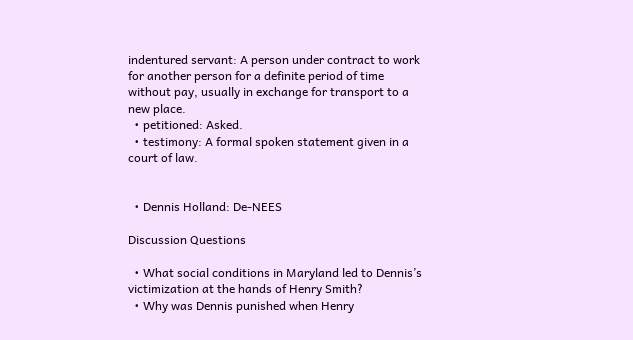indentured servant: A person under contract to work for another person for a definite period of time without pay, usually in exchange for transport to a new place.
  • petitioned: Asked.
  • testimony: A formal spoken statement given in a court of law.


  • Dennis Holland: De-NEES

Discussion Questions

  • What social conditions in Maryland led to Dennis’s victimization at the hands of Henry Smith?
  • Why was Dennis punished when Henry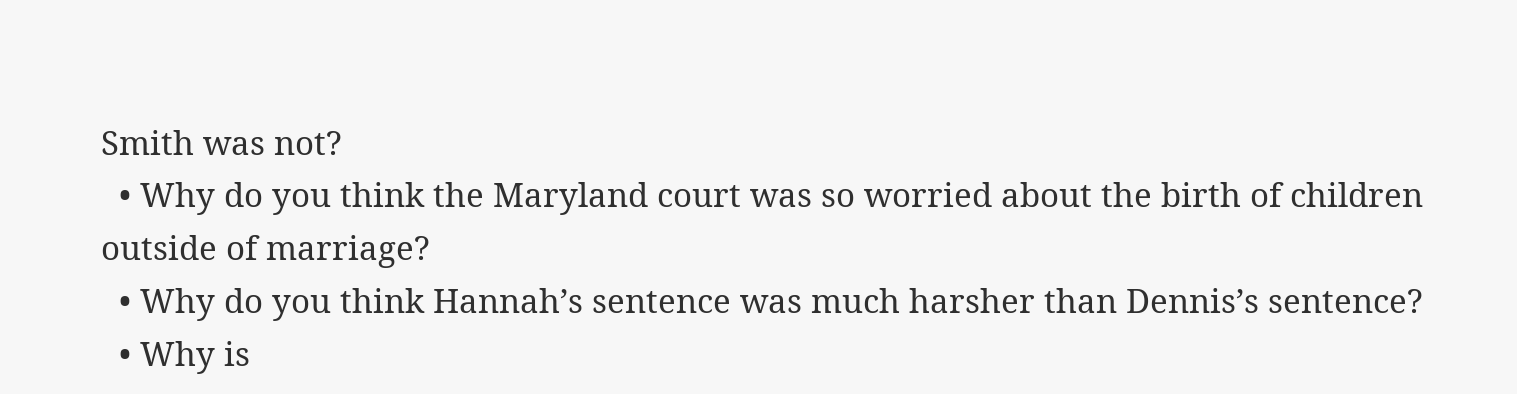Smith was not?
  • Why do you think the Maryland court was so worried about the birth of children outside of marriage?
  • Why do you think Hannah’s sentence was much harsher than Dennis’s sentence?
  • Why is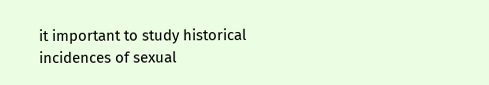it important to study historical incidences of sexual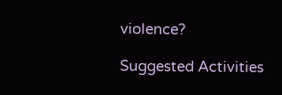violence?

Suggested Activities